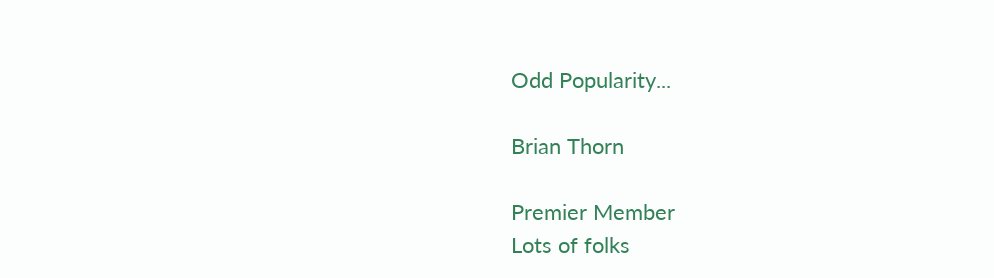Odd Popularity...

Brian Thorn

Premier Member
Lots of folks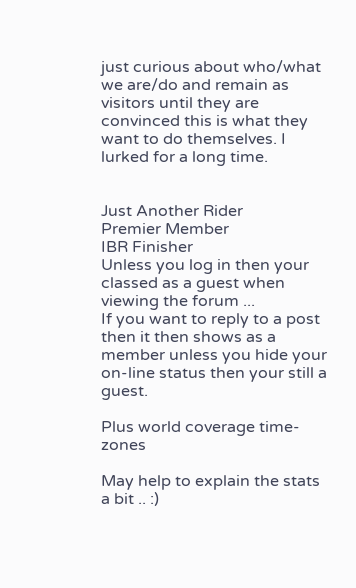just curious about who/what we are/do and remain as visitors until they are convinced this is what they want to do themselves. I lurked for a long time.


Just Another Rider
Premier Member
IBR Finisher
Unless you log in then your classed as a guest when viewing the forum ...
If you want to reply to a post then it then shows as a member unless you hide your on-line status then your still a guest.

Plus world coverage time-zones

May help to explain the stats a bit .. :)